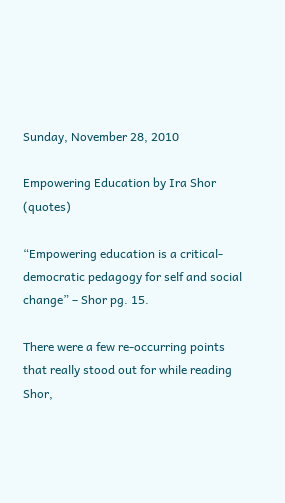Sunday, November 28, 2010

Empowering Education by Ira Shor (quotes)

“Empowering education is a critical-democratic pedagogy for self and social change” – Shor pg. 15.

There were a few re-occurring points that really stood out for while reading Shor,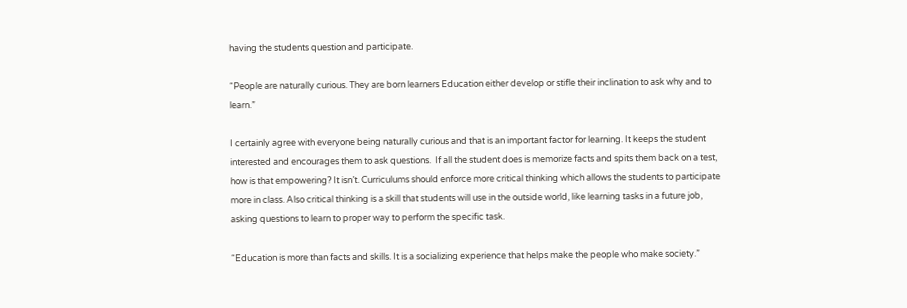having the students question and participate.

“People are naturally curious. They are born learners Education either develop or stifle their inclination to ask why and to learn.”

I certainly agree with everyone being naturally curious and that is an important factor for learning. It keeps the student interested and encourages them to ask questions.  If all the student does is memorize facts and spits them back on a test, how is that empowering? It isn’t. Curriculums should enforce more critical thinking which allows the students to participate more in class. Also critical thinking is a skill that students will use in the outside world, like learning tasks in a future job, asking questions to learn to proper way to perform the specific task.

“Education is more than facts and skills. It is a socializing experience that helps make the people who make society.”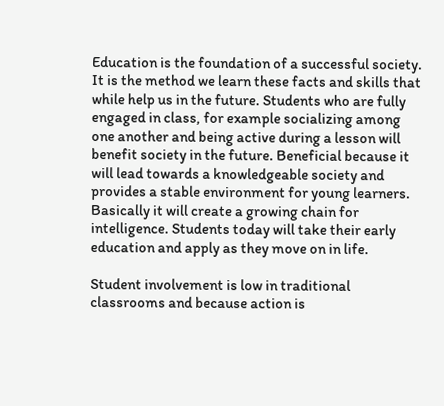Education is the foundation of a successful society.  It is the method we learn these facts and skills that while help us in the future. Students who are fully engaged in class, for example socializing among one another and being active during a lesson will benefit society in the future. Beneficial because it will lead towards a knowledgeable society and provides a stable environment for young learners.  Basically it will create a growing chain for intelligence. Students today will take their early education and apply as they move on in life.

Student involvement is low in traditional classrooms and because action is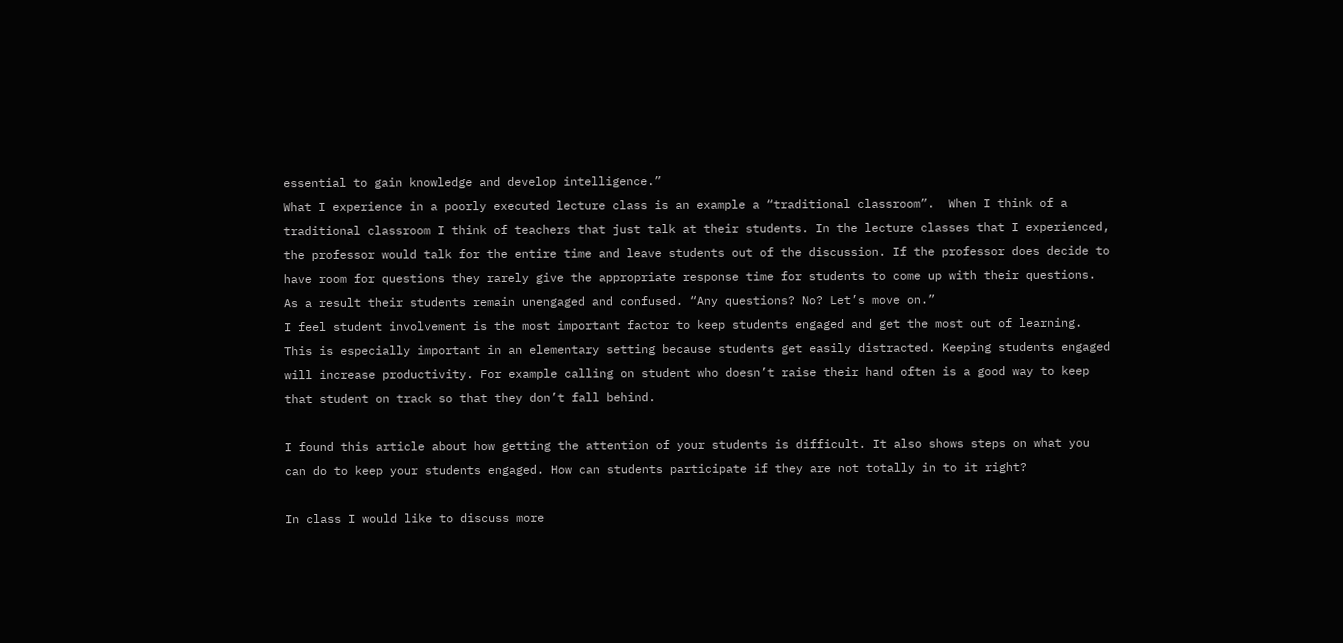essential to gain knowledge and develop intelligence.”
What I experience in a poorly executed lecture class is an example a “traditional classroom”.  When I think of a traditional classroom I think of teachers that just talk at their students. In the lecture classes that I experienced, the professor would talk for the entire time and leave students out of the discussion. If the professor does decide to have room for questions they rarely give the appropriate response time for students to come up with their questions. As a result their students remain unengaged and confused. “Any questions? No? Let’s move on.”
I feel student involvement is the most important factor to keep students engaged and get the most out of learning.  This is especially important in an elementary setting because students get easily distracted. Keeping students engaged will increase productivity. For example calling on student who doesn’t raise their hand often is a good way to keep that student on track so that they don’t fall behind.

I found this article about how getting the attention of your students is difficult. It also shows steps on what you can do to keep your students engaged. How can students participate if they are not totally in to it right?

In class I would like to discuss more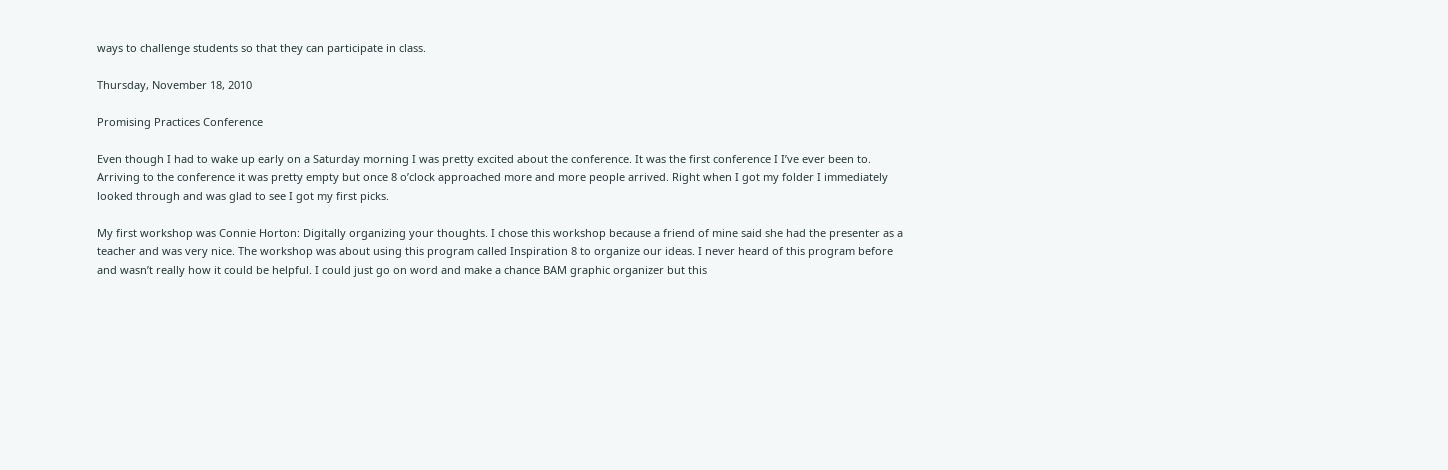ways to challenge students so that they can participate in class.

Thursday, November 18, 2010

Promising Practices Conference

Even though I had to wake up early on a Saturday morning I was pretty excited about the conference. It was the first conference I I’ve ever been to. Arriving to the conference it was pretty empty but once 8 o’clock approached more and more people arrived. Right when I got my folder I immediately looked through and was glad to see I got my first picks.

My first workshop was Connie Horton: Digitally organizing your thoughts. I chose this workshop because a friend of mine said she had the presenter as a teacher and was very nice. The workshop was about using this program called Inspiration 8 to organize our ideas. I never heard of this program before and wasn’t really how it could be helpful. I could just go on word and make a chance BAM graphic organizer but this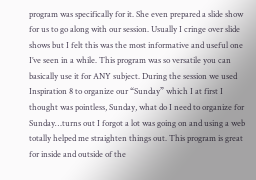program was specifically for it. She even prepared a slide show for us to go along with our session. Usually I cringe over slide shows but I felt this was the most informative and useful one I’ve seen in a while. This program was so versatile you can basically use it for ANY subject. During the session we used Inspiration 8 to organize our “Sunday” which I at first I thought was pointless, Sunday, what do I need to organize for Sunday…turns out I forgot a lot was going on and using a web totally helped me straighten things out. This program is great for inside and outside of the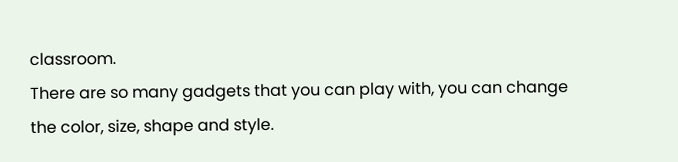classroom.
There are so many gadgets that you can play with, you can change the color, size, shape and style.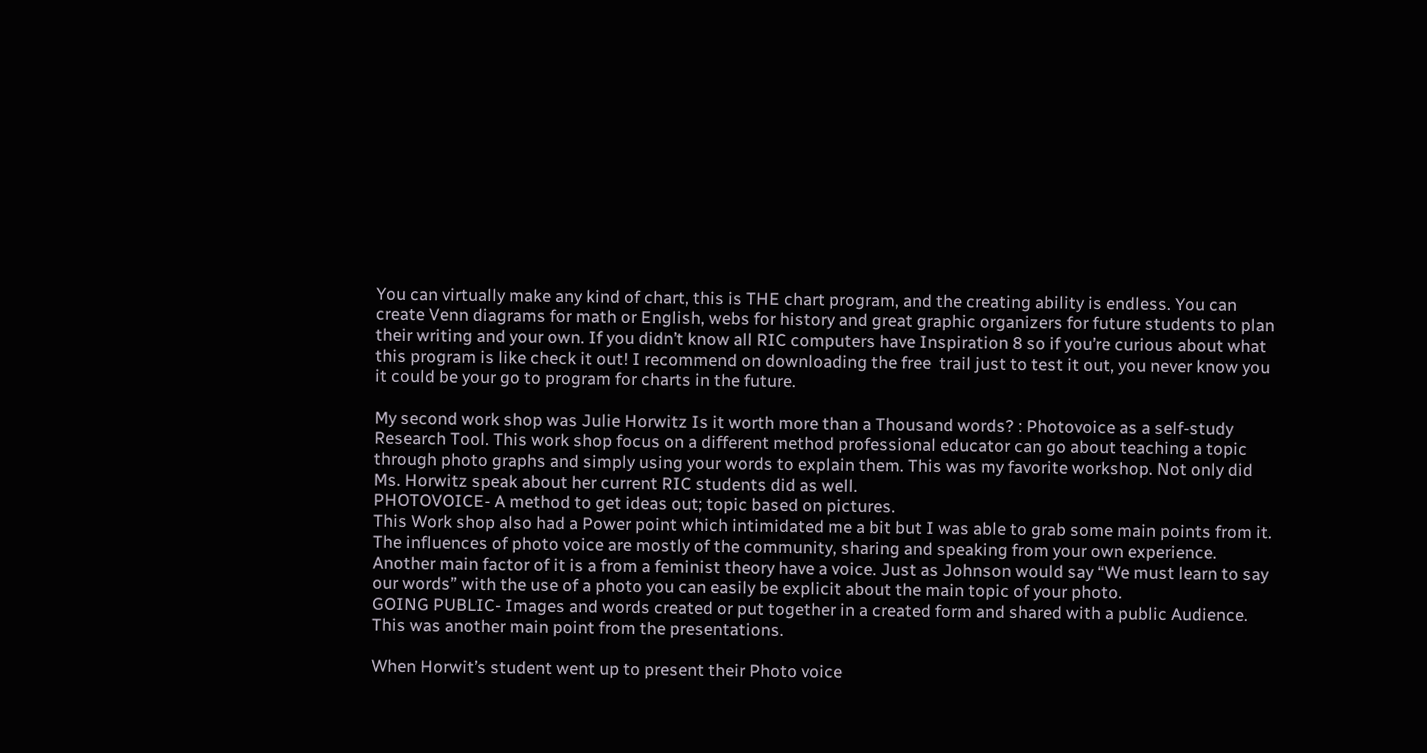You can virtually make any kind of chart, this is THE chart program, and the creating ability is endless. You can create Venn diagrams for math or English, webs for history and great graphic organizers for future students to plan their writing and your own. If you didn’t know all RIC computers have Inspiration 8 so if you’re curious about what this program is like check it out! I recommend on downloading the free  trail just to test it out, you never know you it could be your go to program for charts in the future.

My second work shop was Julie Horwitz Is it worth more than a Thousand words? : Photovoice as a self-study Research Tool. This work shop focus on a different method professional educator can go about teaching a topic through photo graphs and simply using your words to explain them. This was my favorite workshop. Not only did Ms. Horwitz speak about her current RIC students did as well.
PHOTOVOICE- A method to get ideas out; topic based on pictures.
This Work shop also had a Power point which intimidated me a bit but I was able to grab some main points from it. The influences of photo voice are mostly of the community, sharing and speaking from your own experience. Another main factor of it is a from a feminist theory have a voice. Just as Johnson would say “We must learn to say our words” with the use of a photo you can easily be explicit about the main topic of your photo.
GOING PUBLIC- Images and words created or put together in a created form and shared with a public Audience. This was another main point from the presentations.

When Horwit’s student went up to present their Photo voice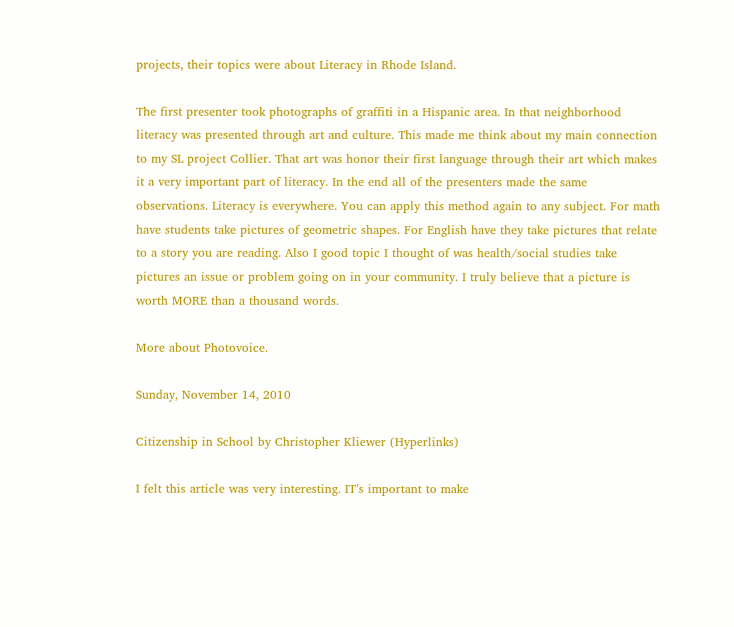projects, their topics were about Literacy in Rhode Island.

The first presenter took photographs of graffiti in a Hispanic area. In that neighborhood literacy was presented through art and culture. This made me think about my main connection to my SL project Collier. That art was honor their first language through their art which makes it a very important part of literacy. In the end all of the presenters made the same observations. Literacy is everywhere. You can apply this method again to any subject. For math have students take pictures of geometric shapes. For English have they take pictures that relate to a story you are reading. Also I good topic I thought of was health/social studies take pictures an issue or problem going on in your community. I truly believe that a picture is worth MORE than a thousand words.

More about Photovoice.

Sunday, November 14, 2010

Citizenship in School by Christopher Kliewer (Hyperlinks)

I felt this article was very interesting. IT’s important to make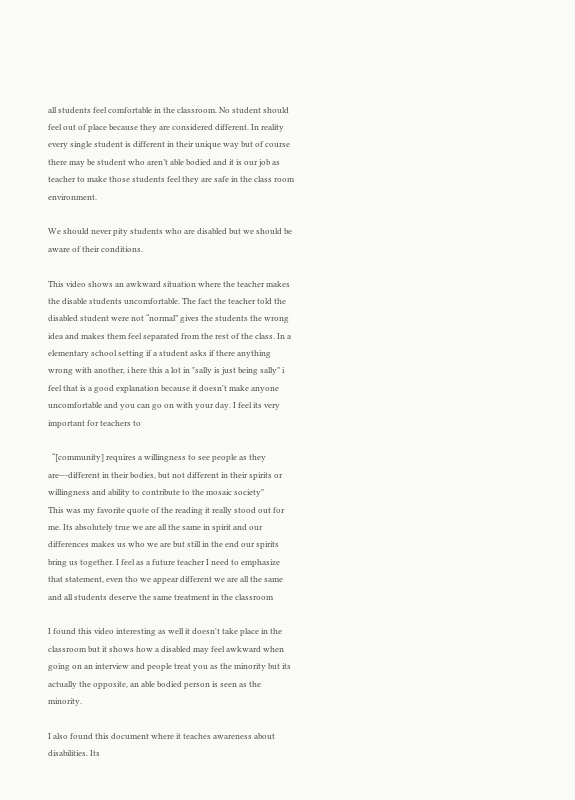all students feel comfortable in the classroom. No student should feel out of place because they are considered different. In reality every single student is different in their unique way but of course there may be student who aren’t able bodied and it is our job as teacher to make those students feel they are safe in the class room environment.

We should never pity students who are disabled but we should be aware of their conditions.

This video shows an awkward situation where the teacher makes the disable students uncomfortable. The fact the teacher told the disabled student were not “normal” gives the students the wrong idea and makes them feel separated from the rest of the class. In a elementary school setting if a student asks if there anything wrong with another, i here this a lot in "sally is just being sally" i feel that is a good explanation because it doesn't make anyone uncomfortable and you can go on with your day. I feel its very important for teachers to

  “[community] requires a willingness to see people as they are---different in their bodies, but not different in their spirits or willingness and ability to contribute to the mosaic society"
This was my favorite quote of the reading it really stood out for me. Its absolutely true we are all the same in spirit and our differences makes us who we are but still in the end our spirits bring us together. I feel as a future teacher I need to emphasize that statement, even tho we appear different we are all the same and all students deserve the same treatment in the classroom

I found this video interesting as well it doesn't take place in the classroom but it shows how a disabled may feel awkward when going on an interview and people treat you as the minority but its actually the opposite, an able bodied person is seen as the minority.

I also found this document where it teaches awareness about disabilities. Its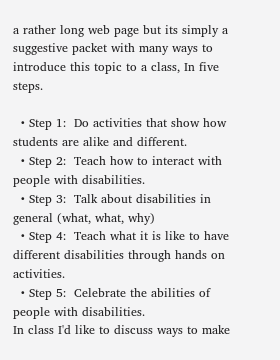a rather long web page but its simply a suggestive packet with many ways to introduce this topic to a class, In five steps.

  • Step 1:  Do activities that show how students are alike and different.
  • Step 2:  Teach how to interact with people with disabilities.
  • Step 3:  Talk about disabilities in general (what, what, why)
  • Step 4:  Teach what it is like to have different disabilities through hands on activities.
  • Step 5:  Celebrate the abilities of people with disabilities.
In class I'd like to discuss ways to make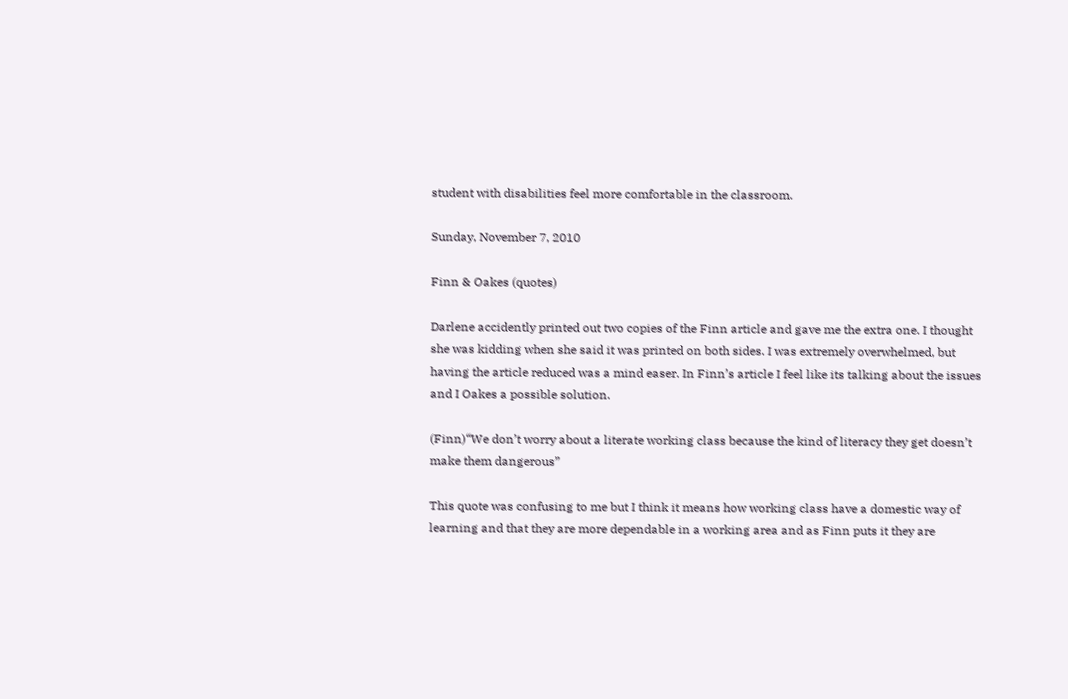student with disabilities feel more comfortable in the classroom.

Sunday, November 7, 2010

Finn & Oakes (quotes)

Darlene accidently printed out two copies of the Finn article and gave me the extra one. I thought she was kidding when she said it was printed on both sides. I was extremely overwhelmed, but having the article reduced was a mind easer. In Finn’s article I feel like its talking about the issues and I Oakes a possible solution.

(Finn)“We don’t worry about a literate working class because the kind of literacy they get doesn’t make them dangerous”

This quote was confusing to me but I think it means how working class have a domestic way of learning and that they are more dependable in a working area and as Finn puts it they are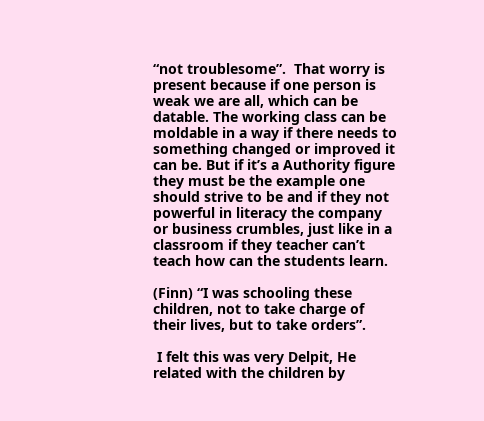“not troublesome”.  That worry is present because if one person is weak we are all, which can be datable. The working class can be moldable in a way if there needs to something changed or improved it can be. But if it’s a Authority figure they must be the example one should strive to be and if they not powerful in literacy the company or business crumbles, just like in a classroom if they teacher can’t teach how can the students learn.

(Finn) “I was schooling these children, not to take charge of their lives, but to take orders”.

 I felt this was very Delpit, He related with the children by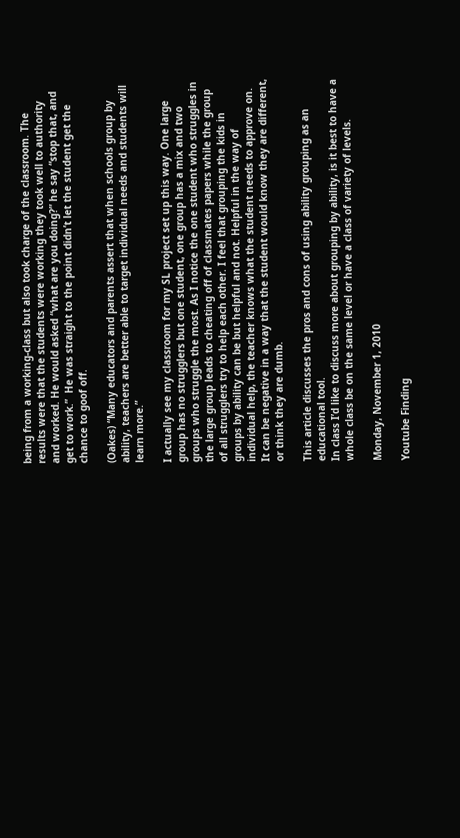being from a working-class but also took charge of the classroom. The results were that the students were working they took well to authority and worked. He would asked “what are you doing?” he say “stop that, and get to work.”  He was straight to the point didn’t let the student get the chance to goof off.

(Oakes) “Many educators and parents assert that when schools group by ability, teachers are better able to target individual needs and students will learn more.”

I actually see my classroom for my SL project set up this way. One large group has no strugglers but one student, one group has a mix and two groups who struggle the most. As I notice the one student who struggles in the large group leads to cheating off of classmates papers while the group of all strugglers try to help each other. I feel that grouping the kids in groups by ability can be but helpful and not. Helpful in the way of individual help, the teacher knows what the student needs to approve on. It can be negative in a way that the student would know they are different, or think they are dumb.

This article discusses the pros and cons of using ability grouping as an educational tool.
In class I’d like to discuss more about grouping by ability, is it best to have a whole class be on the same level or have a class of variety of levels.

Monday, November 1, 2010

Youtube Finding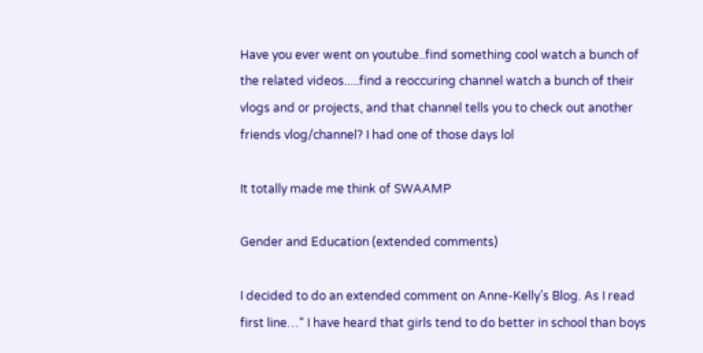Have you ever went on youtube..find something cool watch a bunch of the related videos.....find a reoccuring channel watch a bunch of their vlogs and or projects, and that channel tells you to check out another friends vlog/channel? I had one of those days lol

It totally made me think of SWAAMP

Gender and Education (extended comments)

I decided to do an extended comment on Anne-Kelly’s Blog. As I read first line…“ I have heard that girls tend to do better in school than boys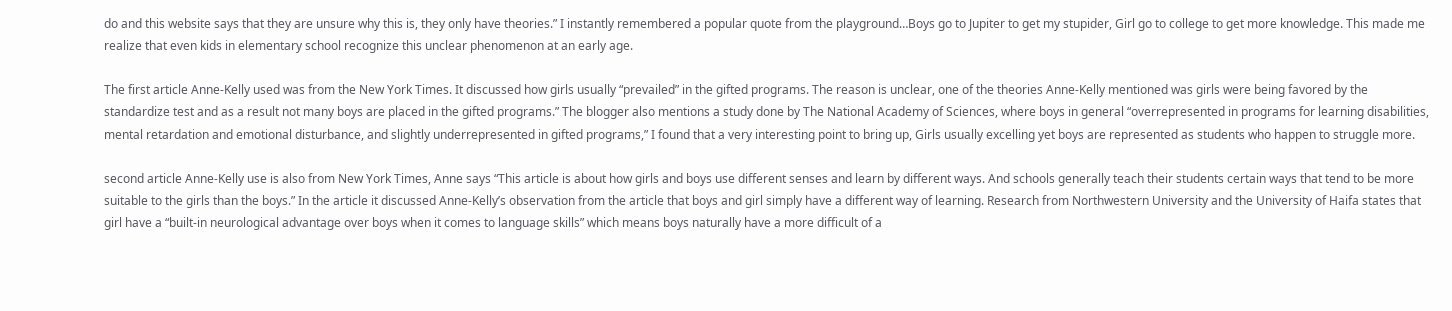do and this website says that they are unsure why this is, they only have theories.” I instantly remembered a popular quote from the playground…Boys go to Jupiter to get my stupider, Girl go to college to get more knowledge. This made me realize that even kids in elementary school recognize this unclear phenomenon at an early age.

The first article Anne-Kelly used was from the New York Times. It discussed how girls usually “prevailed” in the gifted programs. The reason is unclear, one of the theories Anne-Kelly mentioned was girls were being favored by the standardize test and as a result not many boys are placed in the gifted programs.” The blogger also mentions a study done by The National Academy of Sciences, where boys in general “overrepresented in programs for learning disabilities, mental retardation and emotional disturbance, and slightly underrepresented in gifted programs,” I found that a very interesting point to bring up, Girls usually excelling yet boys are represented as students who happen to struggle more.

second article Anne-Kelly use is also from New York Times, Anne says “This article is about how girls and boys use different senses and learn by different ways. And schools generally teach their students certain ways that tend to be more suitable to the girls than the boys.” In the article it discussed Anne-Kelly’s observation from the article that boys and girl simply have a different way of learning. Research from Northwestern University and the University of Haifa states that girl have a “built-in neurological advantage over boys when it comes to language skills” which means boys naturally have a more difficult of a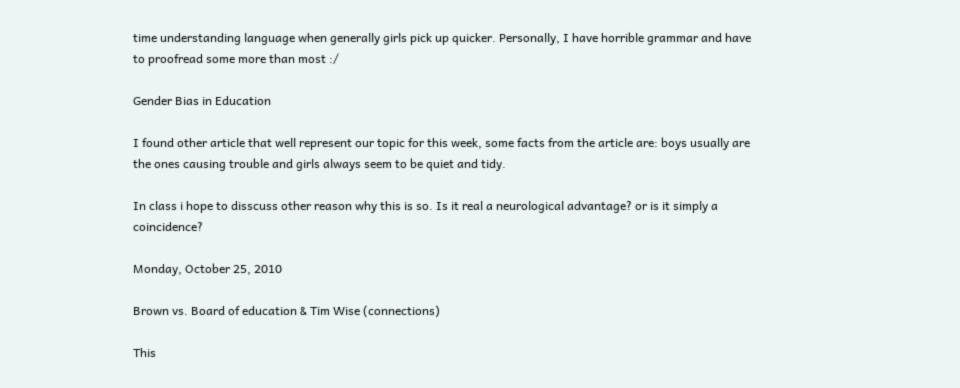time understanding language when generally girls pick up quicker. Personally, I have horrible grammar and have to proofread some more than most :/

Gender Bias in Education

I found other article that well represent our topic for this week, some facts from the article are: boys usually are the ones causing trouble and girls always seem to be quiet and tidy.

In class i hope to disscuss other reason why this is so. Is it real a neurological advantage? or is it simply a coincidence?

Monday, October 25, 2010

Brown vs. Board of education & Tim Wise (connections)

This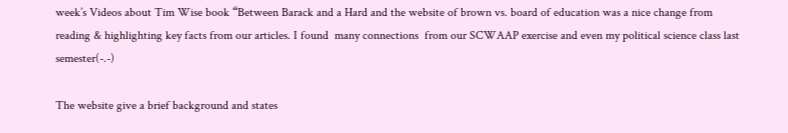week’s Videos about Tim Wise book “Between Barack and a Hard and the website of brown vs. board of education was a nice change from reading & highlighting key facts from our articles. I found  many connections  from our SCWAAP exercise and even my political science class last semester(-.-)

The website give a brief background and states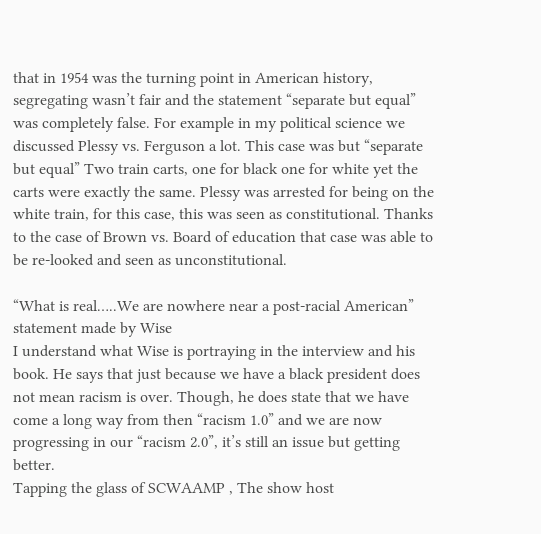that in 1954 was the turning point in American history, segregating wasn’t fair and the statement “separate but equal” was completely false. For example in my political science we discussed Plessy vs. Ferguson a lot. This case was but “separate but equal” Two train carts, one for black one for white yet the carts were exactly the same. Plessy was arrested for being on the white train, for this case, this was seen as constitutional. Thanks to the case of Brown vs. Board of education that case was able to be re-looked and seen as unconstitutional.

“What is real…..We are nowhere near a post-racial American” statement made by Wise
I understand what Wise is portraying in the interview and his book. He says that just because we have a black president does not mean racism is over. Though, he does state that we have come a long way from then “racism 1.0” and we are now progressing in our “racism 2.0”, it’s still an issue but getting better.
Tapping the glass of SCWAAMP , The show host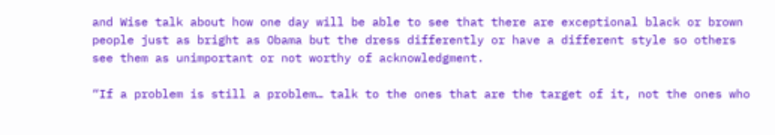and Wise talk about how one day will be able to see that there are exceptional black or brown people just as bright as Obama but the dress differently or have a different style so others see them as unimportant or not worthy of acknowledgment.

“If a problem is still a problem… talk to the ones that are the target of it, not the ones who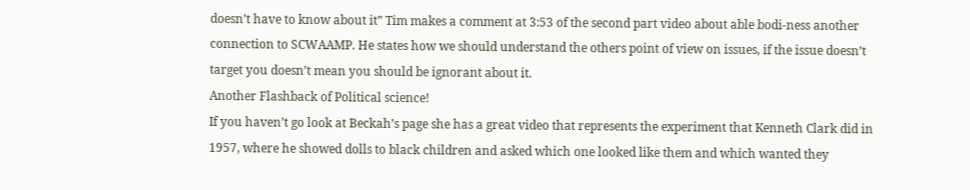doesn’t have to know about it” Tim makes a comment at 3:53 of the second part video about able bodi-ness another connection to SCWAAMP. He states how we should understand the others point of view on issues, if the issue doesn’t target you doesn’t mean you should be ignorant about it.
Another Flashback of Political science!
If you haven’t go look at Beckah’s page she has a great video that represents the experiment that Kenneth Clark did in 1957, where he showed dolls to black children and asked which one looked like them and which wanted they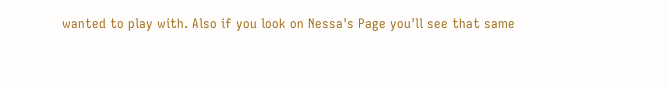wanted to play with. Also if you look on Nessa's Page you'll see that same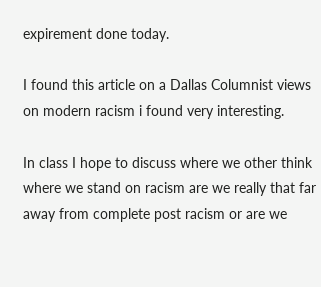expirement done today.

I found this article on a Dallas Columnist views on modern racism i found very interesting.

In class I hope to discuss where we other think where we stand on racism are we really that far away from complete post racism or are we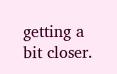getting a bit closer.